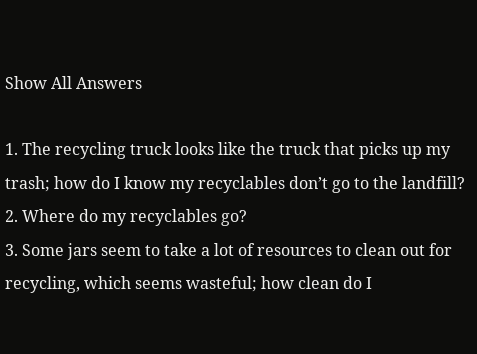Show All Answers

1. The recycling truck looks like the truck that picks up my trash; how do I know my recyclables don’t go to the landfill?
2. Where do my recyclables go?
3. Some jars seem to take a lot of resources to clean out for recycling, which seems wasteful; how clean do I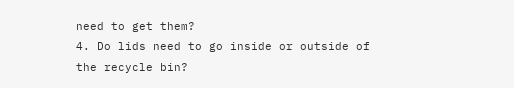need to get them?
4. Do lids need to go inside or outside of the recycle bin?